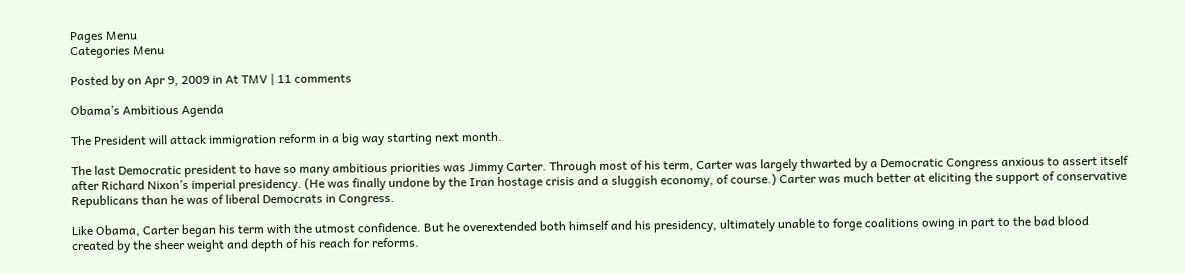Pages Menu
Categories Menu

Posted by on Apr 9, 2009 in At TMV | 11 comments

Obama’s Ambitious Agenda

The President will attack immigration reform in a big way starting next month.

The last Democratic president to have so many ambitious priorities was Jimmy Carter. Through most of his term, Carter was largely thwarted by a Democratic Congress anxious to assert itself after Richard Nixon’s imperial presidency. (He was finally undone by the Iran hostage crisis and a sluggish economy, of course.) Carter was much better at eliciting the support of conservative Republicans than he was of liberal Democrats in Congress.

Like Obama, Carter began his term with the utmost confidence. But he overextended both himself and his presidency, ultimately unable to forge coalitions owing in part to the bad blood created by the sheer weight and depth of his reach for reforms.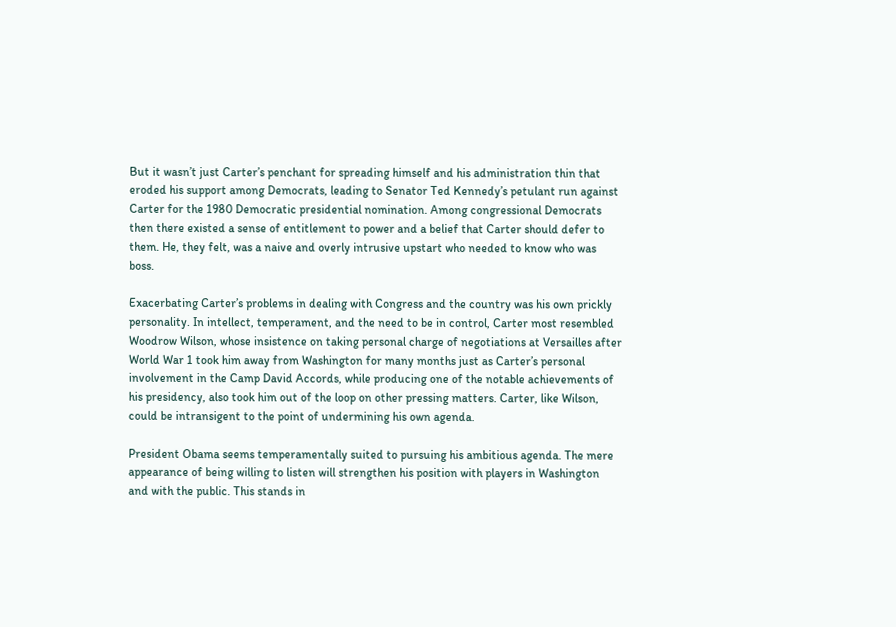But it wasn’t just Carter’s penchant for spreading himself and his administration thin that eroded his support among Democrats, leading to Senator Ted Kennedy’s petulant run against Carter for the 1980 Democratic presidential nomination. Among congressional Democrats then there existed a sense of entitlement to power and a belief that Carter should defer to them. He, they felt, was a naive and overly intrusive upstart who needed to know who was boss.

Exacerbating Carter’s problems in dealing with Congress and the country was his own prickly personality. In intellect, temperament, and the need to be in control, Carter most resembled Woodrow Wilson, whose insistence on taking personal charge of negotiations at Versailles after World War 1 took him away from Washington for many months just as Carter’s personal involvement in the Camp David Accords, while producing one of the notable achievements of his presidency, also took him out of the loop on other pressing matters. Carter, like Wilson, could be intransigent to the point of undermining his own agenda.

President Obama seems temperamentally suited to pursuing his ambitious agenda. The mere appearance of being willing to listen will strengthen his position with players in Washington and with the public. This stands in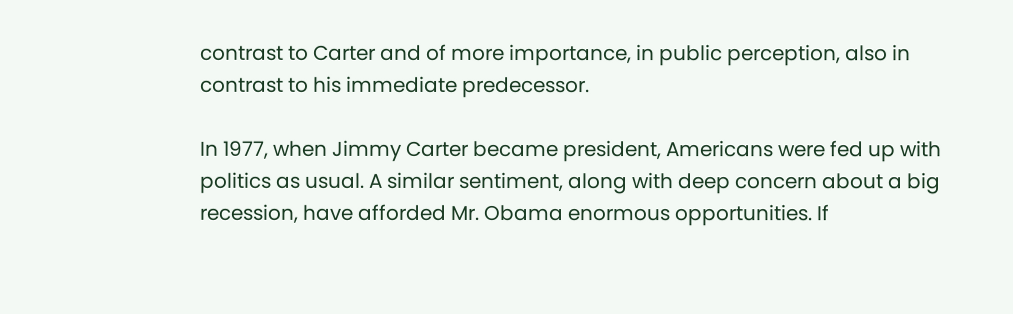contrast to Carter and of more importance, in public perception, also in contrast to his immediate predecessor.

In 1977, when Jimmy Carter became president, Americans were fed up with politics as usual. A similar sentiment, along with deep concern about a big recession, have afforded Mr. Obama enormous opportunities. If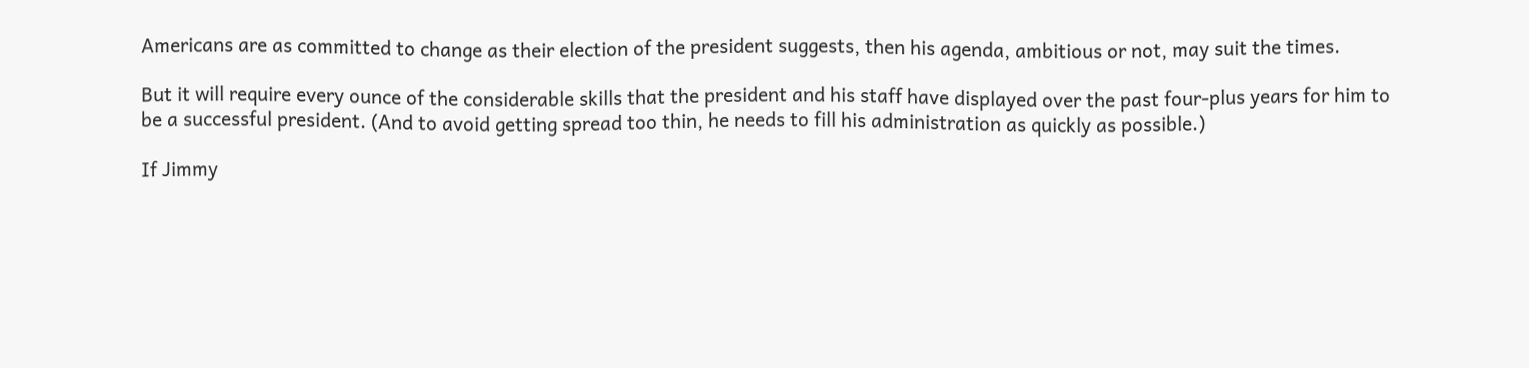Americans are as committed to change as their election of the president suggests, then his agenda, ambitious or not, may suit the times.

But it will require every ounce of the considerable skills that the president and his staff have displayed over the past four-plus years for him to be a successful president. (And to avoid getting spread too thin, he needs to fill his administration as quickly as possible.)

If Jimmy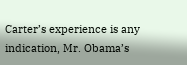Carter’s experience is any indication, Mr. Obama’s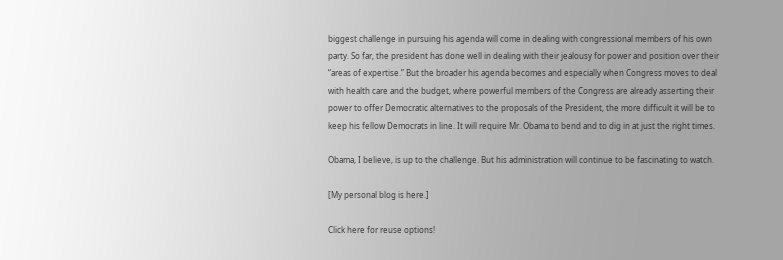biggest challenge in pursuing his agenda will come in dealing with congressional members of his own party. So far, the president has done well in dealing with their jealousy for power and position over their “areas of expertise.” But the broader his agenda becomes and especially when Congress moves to deal with health care and the budget, where powerful members of the Congress are already asserting their power to offer Democratic alternatives to the proposals of the President, the more difficult it will be to keep his fellow Democrats in line. It will require Mr. Obama to bend and to dig in at just the right times.

Obama, I believe, is up to the challenge. But his administration will continue to be fascinating to watch.

[My personal blog is here.]

Click here for reuse options!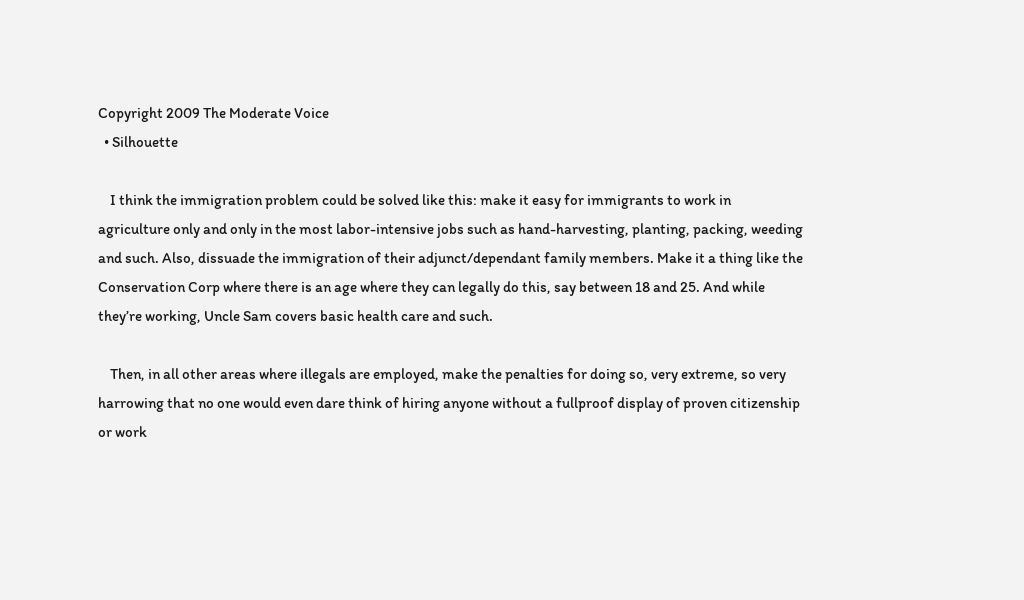Copyright 2009 The Moderate Voice
  • Silhouette

    I think the immigration problem could be solved like this: make it easy for immigrants to work in agriculture only and only in the most labor-intensive jobs such as hand-harvesting, planting, packing, weeding and such. Also, dissuade the immigration of their adjunct/dependant family members. Make it a thing like the Conservation Corp where there is an age where they can legally do this, say between 18 and 25. And while they’re working, Uncle Sam covers basic health care and such.

    Then, in all other areas where illegals are employed, make the penalties for doing so, very extreme, so very harrowing that no one would even dare think of hiring anyone without a fullproof display of proven citizenship or work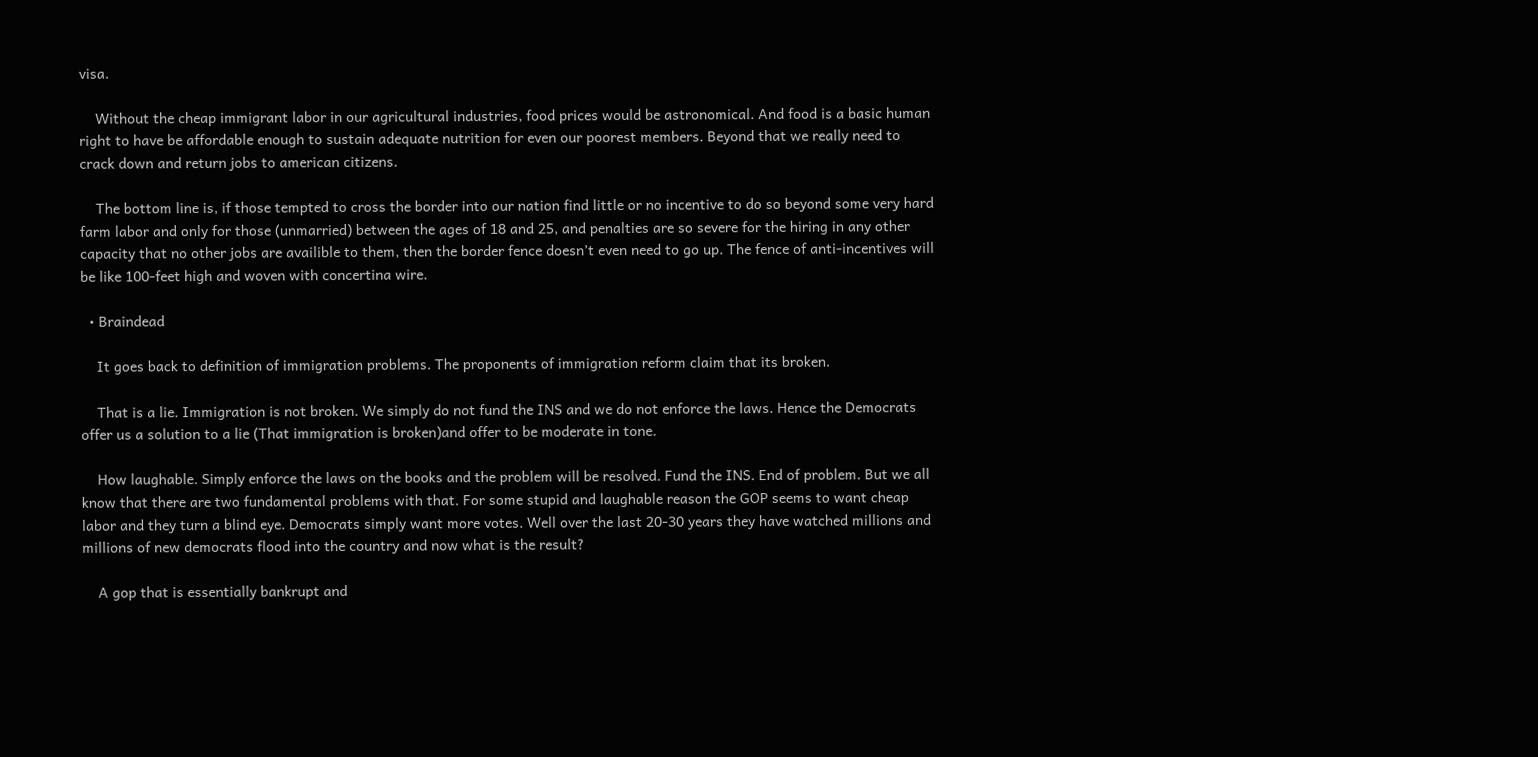visa.

    Without the cheap immigrant labor in our agricultural industries, food prices would be astronomical. And food is a basic human right to have be affordable enough to sustain adequate nutrition for even our poorest members. Beyond that we really need to crack down and return jobs to american citizens.

    The bottom line is, if those tempted to cross the border into our nation find little or no incentive to do so beyond some very hard farm labor and only for those (unmarried) between the ages of 18 and 25, and penalties are so severe for the hiring in any other capacity that no other jobs are availible to them, then the border fence doesn’t even need to go up. The fence of anti-incentives will be like 100-feet high and woven with concertina wire.

  • Braindead

    It goes back to definition of immigration problems. The proponents of immigration reform claim that its broken.

    That is a lie. Immigration is not broken. We simply do not fund the INS and we do not enforce the laws. Hence the Democrats offer us a solution to a lie (That immigration is broken)and offer to be moderate in tone.

    How laughable. Simply enforce the laws on the books and the problem will be resolved. Fund the INS. End of problem. But we all know that there are two fundamental problems with that. For some stupid and laughable reason the GOP seems to want cheap labor and they turn a blind eye. Democrats simply want more votes. Well over the last 20-30 years they have watched millions and millions of new democrats flood into the country and now what is the result?

    A gop that is essentially bankrupt and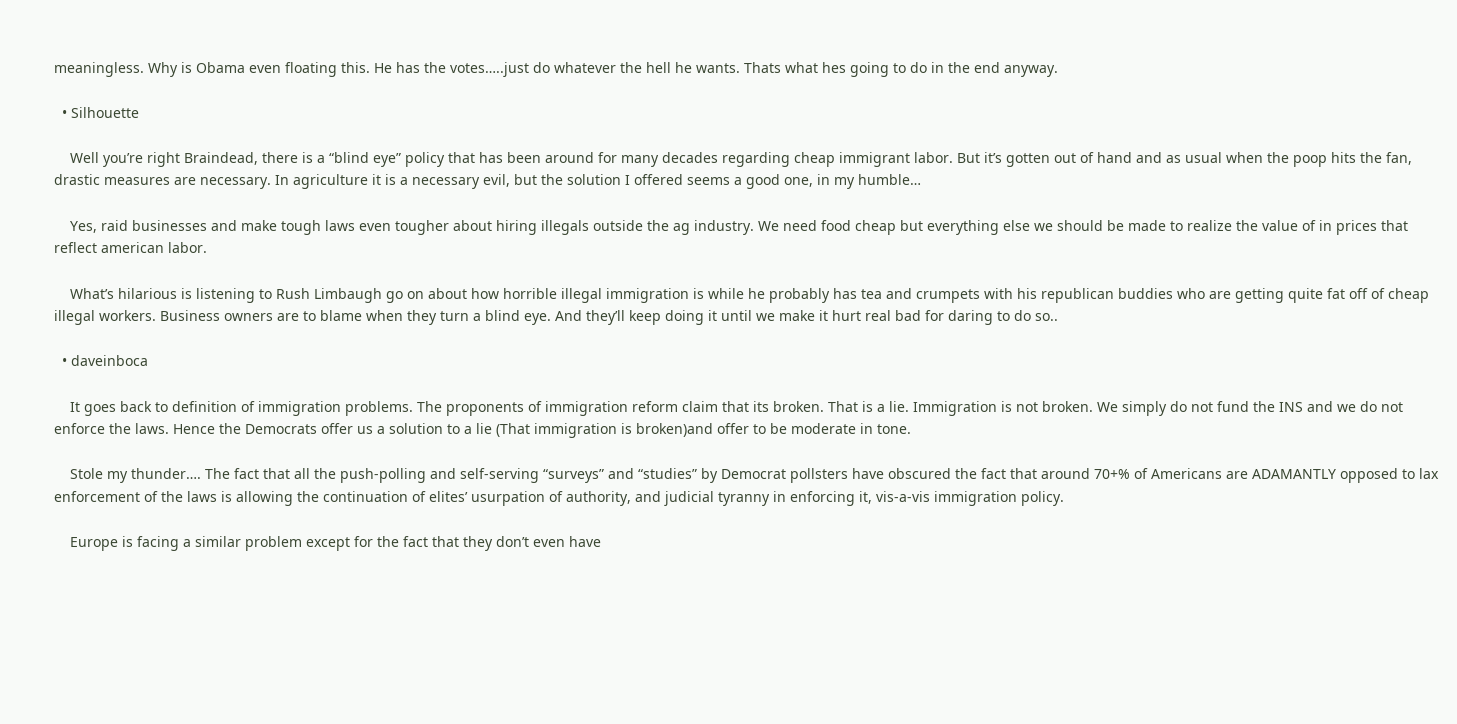meaningless. Why is Obama even floating this. He has the votes…..just do whatever the hell he wants. Thats what hes going to do in the end anyway.

  • Silhouette

    Well you’re right Braindead, there is a “blind eye” policy that has been around for many decades regarding cheap immigrant labor. But it’s gotten out of hand and as usual when the poop hits the fan, drastic measures are necessary. In agriculture it is a necessary evil, but the solution I offered seems a good one, in my humble…

    Yes, raid businesses and make tough laws even tougher about hiring illegals outside the ag industry. We need food cheap but everything else we should be made to realize the value of in prices that reflect american labor.

    What’s hilarious is listening to Rush Limbaugh go on about how horrible illegal immigration is while he probably has tea and crumpets with his republican buddies who are getting quite fat off of cheap illegal workers. Business owners are to blame when they turn a blind eye. And they’ll keep doing it until we make it hurt real bad for daring to do so..

  • daveinboca

    It goes back to definition of immigration problems. The proponents of immigration reform claim that its broken. That is a lie. Immigration is not broken. We simply do not fund the INS and we do not enforce the laws. Hence the Democrats offer us a solution to a lie (That immigration is broken)and offer to be moderate in tone.

    Stole my thunder…. The fact that all the push-polling and self-serving “surveys” and “studies” by Democrat pollsters have obscured the fact that around 70+% of Americans are ADAMANTLY opposed to lax enforcement of the laws is allowing the continuation of elites’ usurpation of authority, and judicial tyranny in enforcing it, vis-a-vis immigration policy.

    Europe is facing a similar problem except for the fact that they don’t even have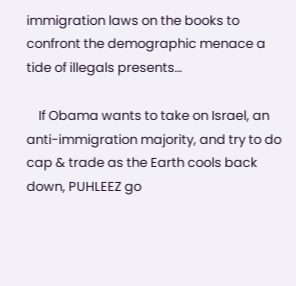immigration laws on the books to confront the demographic menace a tide of illegals presents…

    If Obama wants to take on Israel, an anti-immigration majority, and try to do cap & trade as the Earth cools back down, PUHLEEZ go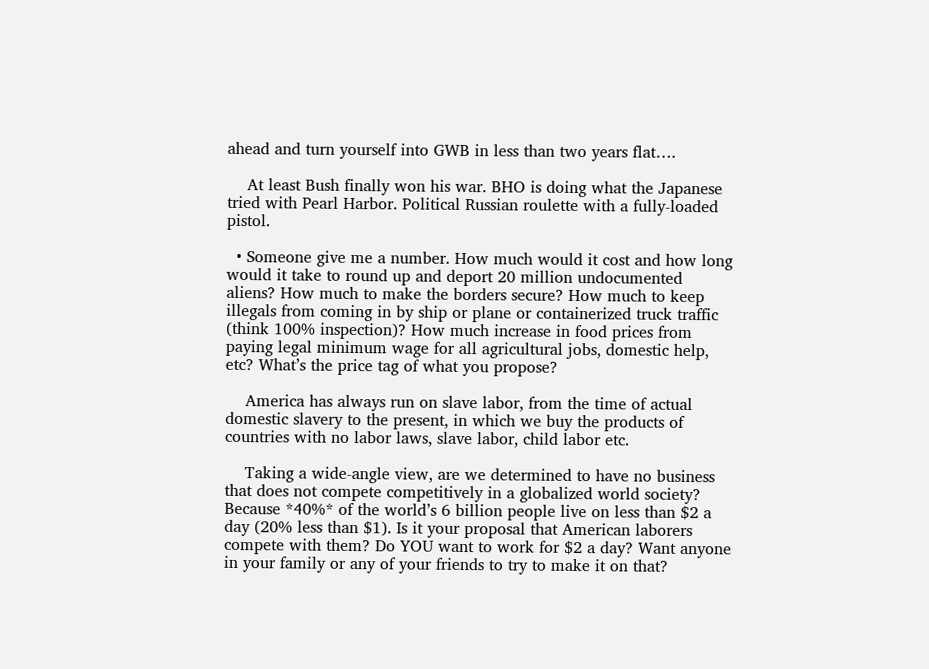ahead and turn yourself into GWB in less than two years flat….

    At least Bush finally won his war. BHO is doing what the Japanese tried with Pearl Harbor. Political Russian roulette with a fully-loaded pistol.

  • Someone give me a number. How much would it cost and how long would it take to round up and deport 20 million undocumented aliens? How much to make the borders secure? How much to keep illegals from coming in by ship or plane or containerized truck traffic (think 100% inspection)? How much increase in food prices from paying legal minimum wage for all agricultural jobs, domestic help, etc? What’s the price tag of what you propose?

    America has always run on slave labor, from the time of actual domestic slavery to the present, in which we buy the products of countries with no labor laws, slave labor, child labor etc.

    Taking a wide-angle view, are we determined to have no business that does not compete competitively in a globalized world society? Because *40%* of the world’s 6 billion people live on less than $2 a day (20% less than $1). Is it your proposal that American laborers compete with them? Do YOU want to work for $2 a day? Want anyone in your family or any of your friends to try to make it on that?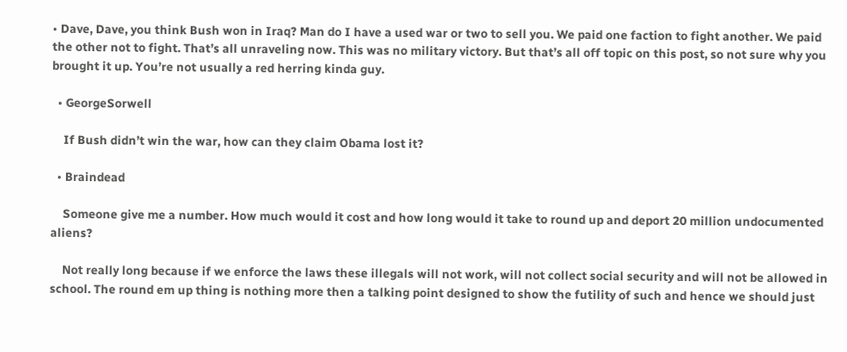• Dave, Dave, you think Bush won in Iraq? Man do I have a used war or two to sell you. We paid one faction to fight another. We paid the other not to fight. That’s all unraveling now. This was no military victory. But that’s all off topic on this post, so not sure why you brought it up. You’re not usually a red herring kinda guy.

  • GeorgeSorwell

    If Bush didn’t win the war, how can they claim Obama lost it?

  • Braindead

    Someone give me a number. How much would it cost and how long would it take to round up and deport 20 million undocumented aliens?

    Not really long because if we enforce the laws these illegals will not work, will not collect social security and will not be allowed in school. The round em up thing is nothing more then a talking point designed to show the futility of such and hence we should just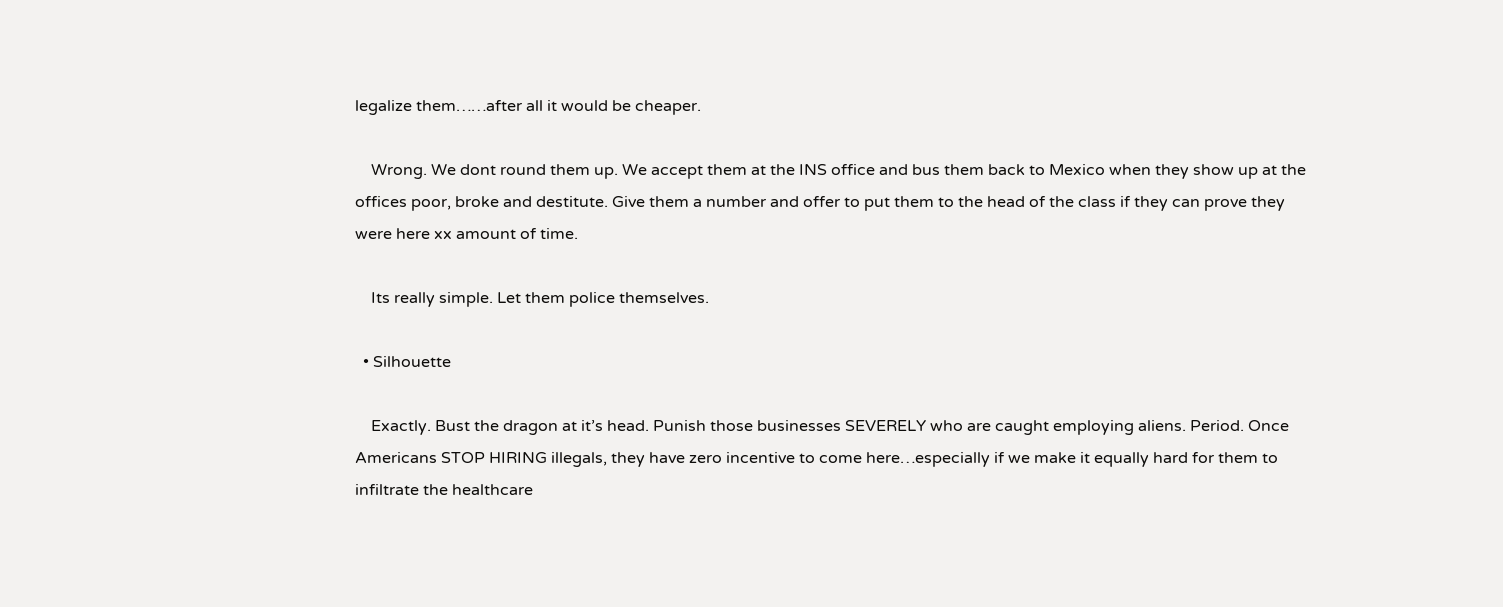legalize them……after all it would be cheaper.

    Wrong. We dont round them up. We accept them at the INS office and bus them back to Mexico when they show up at the offices poor, broke and destitute. Give them a number and offer to put them to the head of the class if they can prove they were here xx amount of time.

    Its really simple. Let them police themselves.

  • Silhouette

    Exactly. Bust the dragon at it’s head. Punish those businesses SEVERELY who are caught employing aliens. Period. Once Americans STOP HIRING illegals, they have zero incentive to come here…especially if we make it equally hard for them to infiltrate the healthcare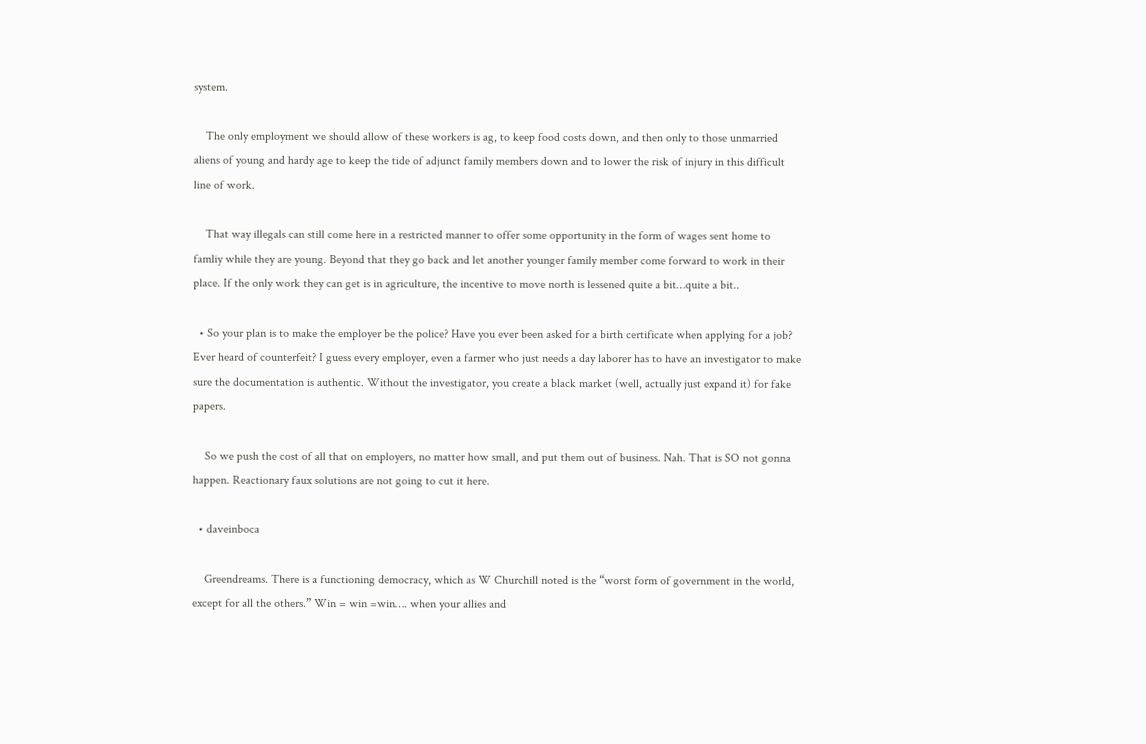system.

    The only employment we should allow of these workers is ag, to keep food costs down, and then only to those unmarried aliens of young and hardy age to keep the tide of adjunct family members down and to lower the risk of injury in this difficult line of work.

    That way illegals can still come here in a restricted manner to offer some opportunity in the form of wages sent home to famliy while they are young. Beyond that they go back and let another younger family member come forward to work in their place. If the only work they can get is in agriculture, the incentive to move north is lessened quite a bit…quite a bit..

  • So your plan is to make the employer be the police? Have you ever been asked for a birth certificate when applying for a job? Ever heard of counterfeit? I guess every employer, even a farmer who just needs a day laborer has to have an investigator to make sure the documentation is authentic. Without the investigator, you create a black market (well, actually just expand it) for fake papers.

    So we push the cost of all that on employers, no matter how small, and put them out of business. Nah. That is SO not gonna happen. Reactionary faux solutions are not going to cut it here.

  • daveinboca

    Greendreams. There is a functioning democracy, which as W Churchill noted is the “worst form of government in the world, except for all the others.” Win = win =win…. when your allies and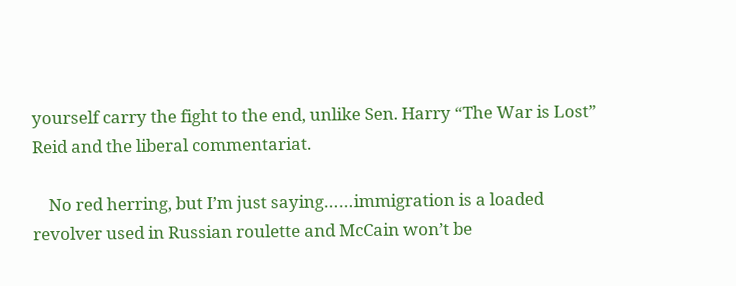yourself carry the fight to the end, unlike Sen. Harry “The War is Lost” Reid and the liberal commentariat.

    No red herring, but I’m just saying……immigration is a loaded revolver used in Russian roulette and McCain won’t be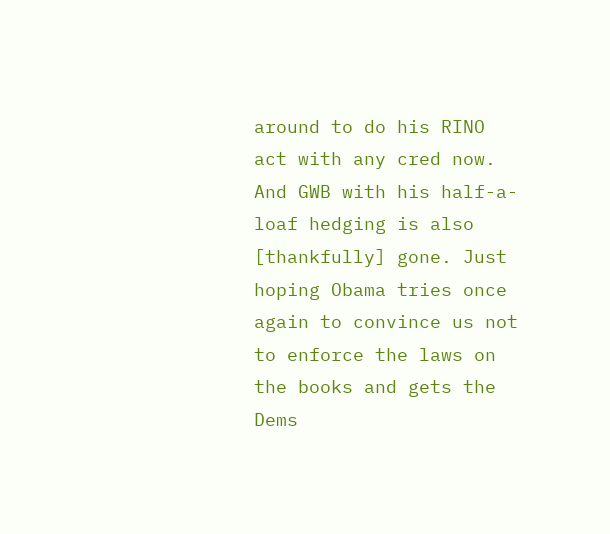around to do his RINO act with any cred now. And GWB with his half-a-loaf hedging is also [thankfully] gone. Just hoping Obama tries once again to convince us not to enforce the laws on the books and gets the Dems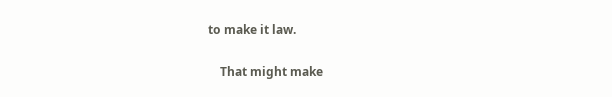to make it law.

    That might make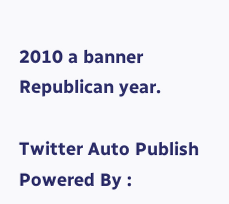2010 a banner Republican year.

Twitter Auto Publish Powered By :